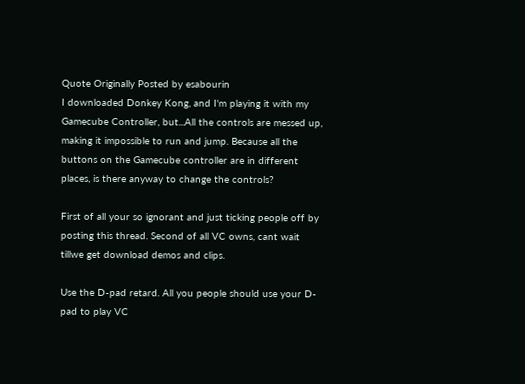Quote Originally Posted by esabourin
I downloaded Donkey Kong, and I'm playing it with my Gamecube Controller, but...All the controls are messed up, making it impossible to run and jump. Because all the buttons on the Gamecube controller are in different places, is there anyway to change the controls?

First of all your so ignorant and just ticking people off by posting this thread. Second of all VC owns, cant wait tillwe get download demos and clips.

Use the D-pad retard. All you people should use your D-pad to play VC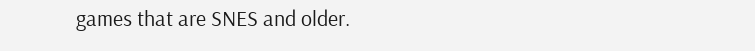games that are SNES and older.